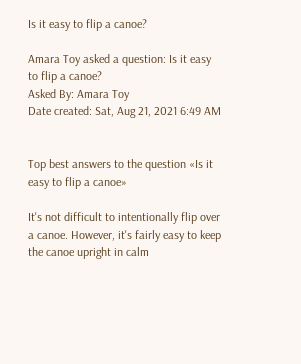Is it easy to flip a canoe?

Amara Toy asked a question: Is it easy to flip a canoe?
Asked By: Amara Toy
Date created: Sat, Aug 21, 2021 6:49 AM


Top best answers to the question «Is it easy to flip a canoe»

It's not difficult to intentionally flip over a canoe. However, it's fairly easy to keep the canoe upright in calm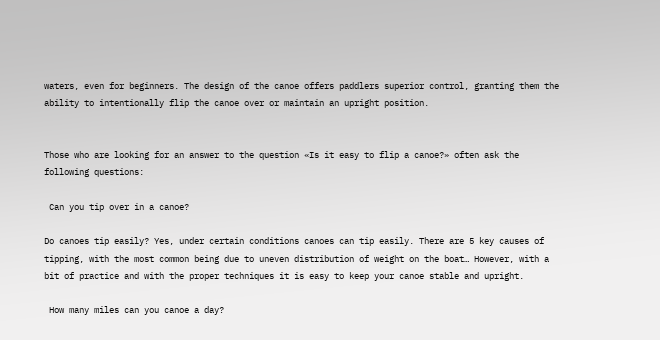waters, even for beginners. The design of the canoe offers paddlers superior control, granting them the ability to intentionally flip the canoe over or maintain an upright position.


Those who are looking for an answer to the question «Is it easy to flip a canoe?» often ask the following questions:

 Can you tip over in a canoe?

Do canoes tip easily? Yes, under certain conditions canoes can tip easily. There are 5 key causes of tipping, with the most common being due to uneven distribution of weight on the boat… However, with a bit of practice and with the proper techniques it is easy to keep your canoe stable and upright.

 How many miles can you canoe a day?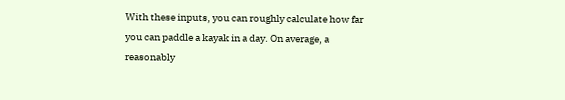With these inputs, you can roughly calculate how far you can paddle a kayak in a day. On average, a reasonably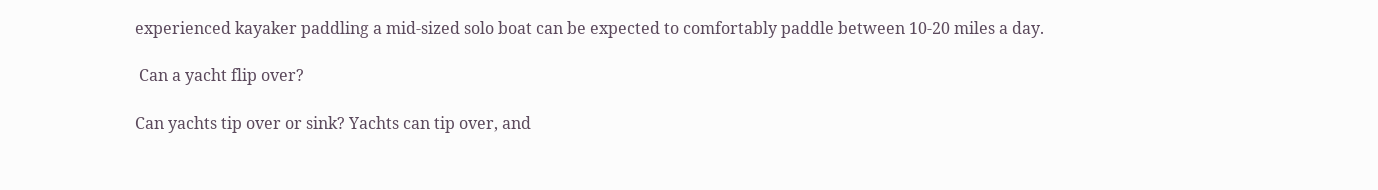experienced kayaker paddling a mid-sized solo boat can be expected to comfortably paddle between 10-20 miles a day.

 Can a yacht flip over?

Can yachts tip over or sink? Yachts can tip over, and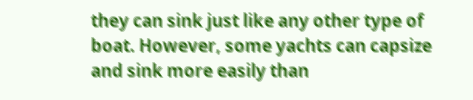they can sink just like any other type of boat. However, some yachts can capsize and sink more easily than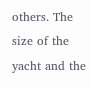others. The size of the yacht and the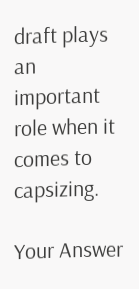draft plays an important role when it comes to capsizing.

Your Answer